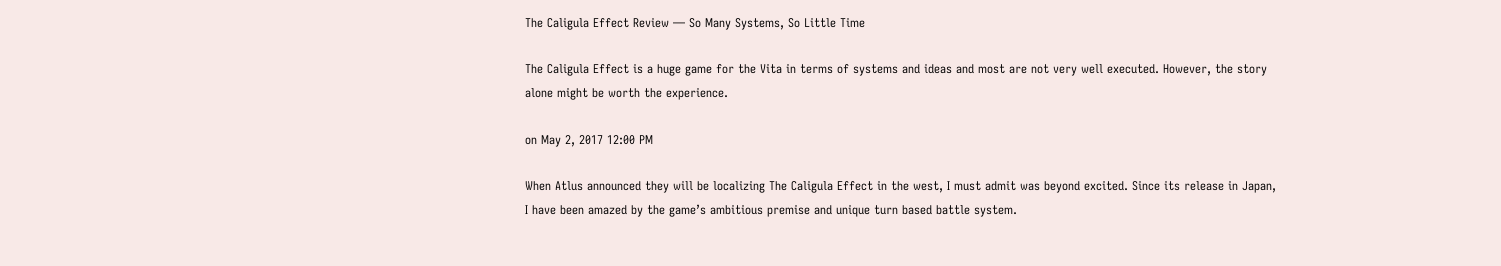The Caligula Effect Review — So Many Systems, So Little Time

The Caligula Effect is a huge game for the Vita in terms of systems and ideas and most are not very well executed. However, the story alone might be worth the experience.

on May 2, 2017 12:00 PM

When Atlus announced they will be localizing The Caligula Effect in the west, I must admit was beyond excited. Since its release in Japan, I have been amazed by the game’s ambitious premise and unique turn based battle system.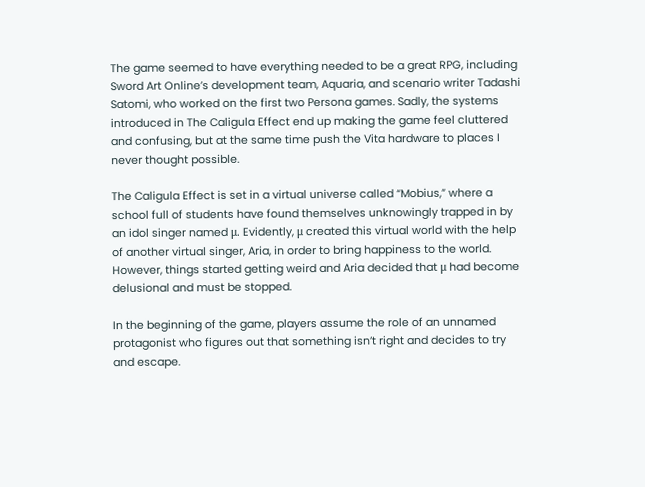The game seemed to have everything needed to be a great RPG, including Sword Art Online’s development team, Aquaria, and scenario writer Tadashi Satomi, who worked on the first two Persona games. Sadly, the systems introduced in The Caligula Effect end up making the game feel cluttered and confusing, but at the same time push the Vita hardware to places I never thought possible.

The Caligula Effect is set in a virtual universe called “Mobius,” where a school full of students have found themselves unknowingly trapped in by an idol singer named μ. Evidently, μ created this virtual world with the help of another virtual singer, Aria, in order to bring happiness to the world. However, things started getting weird and Aria decided that μ had become delusional and must be stopped.

In the beginning of the game, players assume the role of an unnamed protagonist who figures out that something isn’t right and decides to try and escape.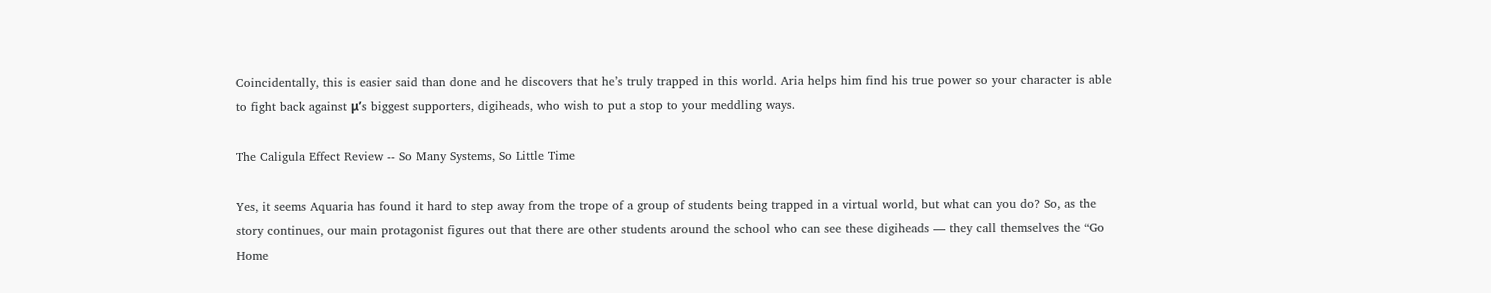Coincidentally, this is easier said than done and he discovers that he’s truly trapped in this world. Aria helps him find his true power so your character is able to fight back against μ’s biggest supporters, digiheads, who wish to put a stop to your meddling ways.

The Caligula Effect Review -- So Many Systems, So Little Time

Yes, it seems Aquaria has found it hard to step away from the trope of a group of students being trapped in a virtual world, but what can you do? So, as the story continues, our main protagonist figures out that there are other students around the school who can see these digiheads — they call themselves the “Go Home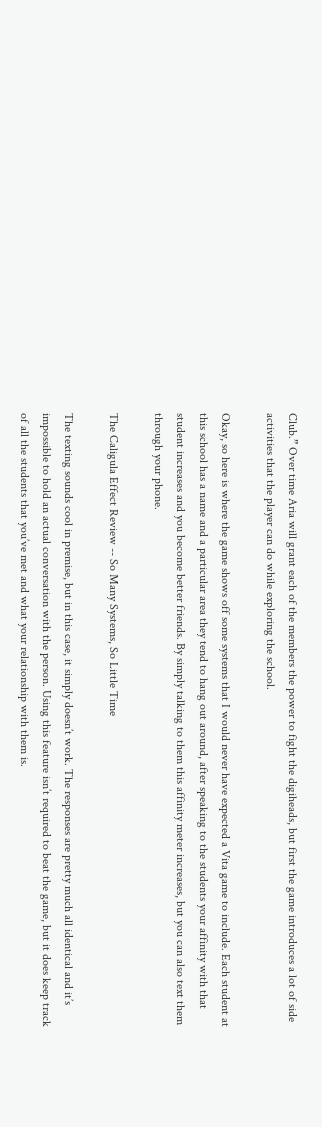Club.” Over time Aria will grant each of the members the power to fight the digiheads, but first the game introduces a lot of side activities that the player can do while exploring the school.

Okay, so here is where the game shows off some systems that I would never have expected a Vita game to include. Each student at this school has a name and a particular area they tend to hang out around, after speaking to the students your affinity with that student increases and you become better friends. By simply talking to them this affinity meter increases, but you can also text them through your phone.

The Caligula Effect Review -- So Many Systems, So Little Time

The texting sounds cool in premise, but in this case, it simply doesn’t work. The responses are pretty much all identical and it’s impossible to hold an actual conversation with the person. Using this feature isn’t required to beat the game, but it does keep track of all the students that you’ve met and what your relationship with them is.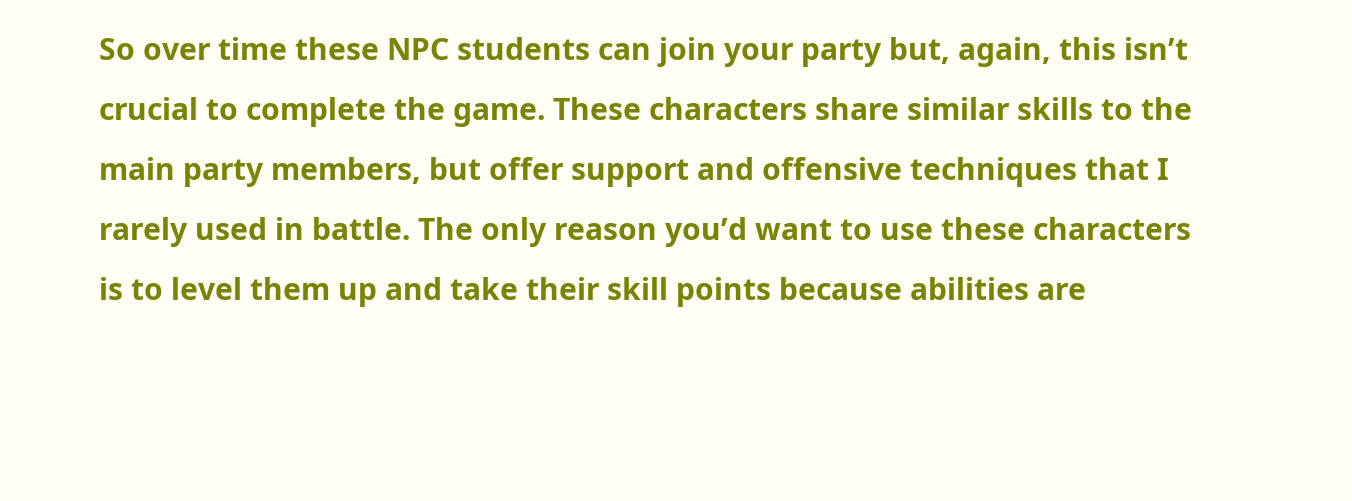So over time these NPC students can join your party but, again, this isn’t crucial to complete the game. These characters share similar skills to the main party members, but offer support and offensive techniques that I rarely used in battle. The only reason you’d want to use these characters is to level them up and take their skill points because abilities are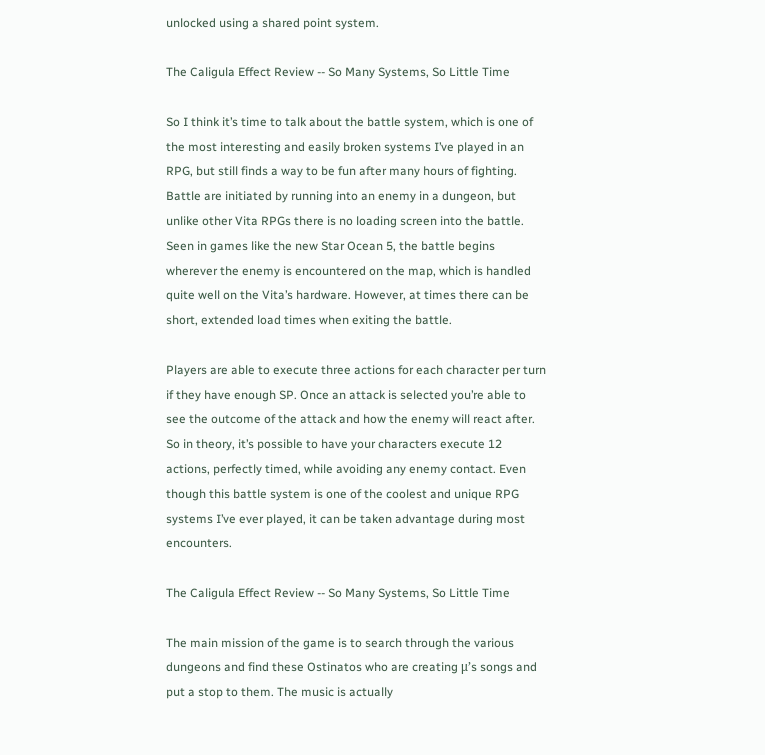unlocked using a shared point system.

The Caligula Effect Review -- So Many Systems, So Little Time

So I think it’s time to talk about the battle system, which is one of the most interesting and easily broken systems I’ve played in an RPG, but still finds a way to be fun after many hours of fighting. Battle are initiated by running into an enemy in a dungeon, but unlike other Vita RPGs there is no loading screen into the battle. Seen in games like the new Star Ocean 5, the battle begins wherever the enemy is encountered on the map, which is handled quite well on the Vita’s hardware. However, at times there can be short, extended load times when exiting the battle.

Players are able to execute three actions for each character per turn if they have enough SP. Once an attack is selected you’re able to see the outcome of the attack and how the enemy will react after. So in theory, it’s possible to have your characters execute 12 actions, perfectly timed, while avoiding any enemy contact. Even though this battle system is one of the coolest and unique RPG systems I’ve ever played, it can be taken advantage during most encounters.

The Caligula Effect Review -- So Many Systems, So Little Time

The main mission of the game is to search through the various dungeons and find these Ostinatos who are creating μ’s songs and put a stop to them. The music is actually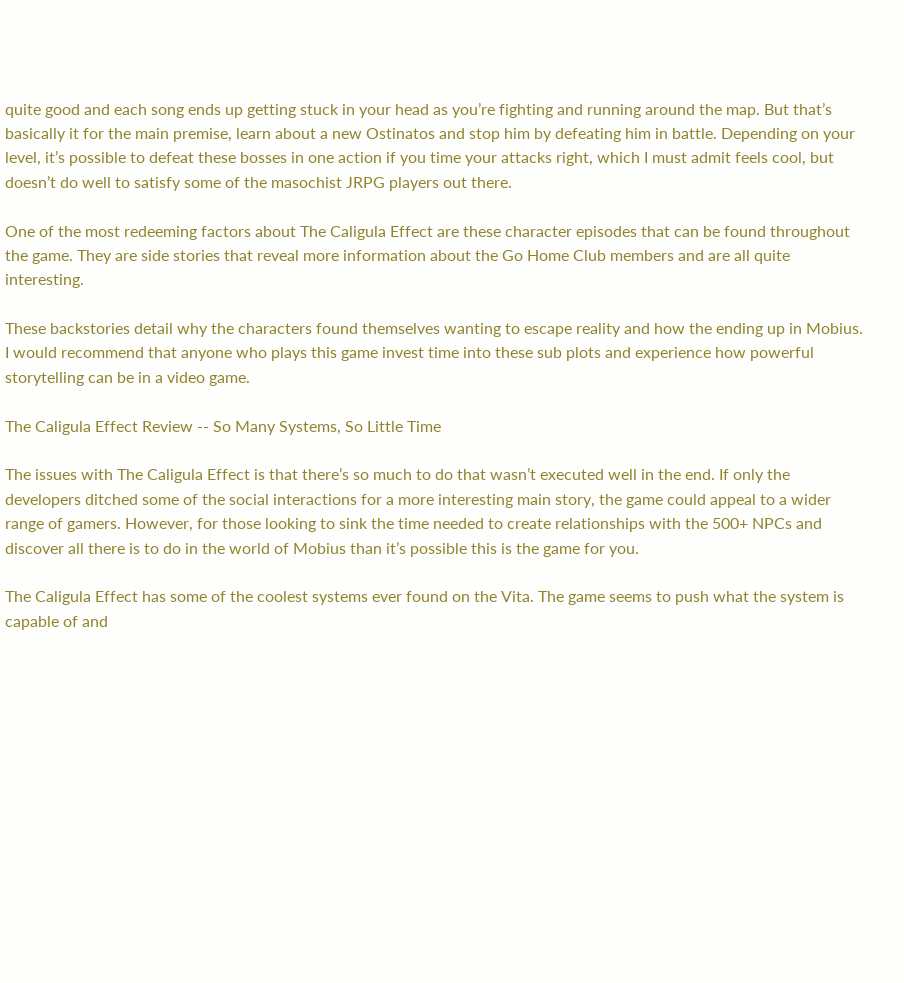quite good and each song ends up getting stuck in your head as you’re fighting and running around the map. But that’s basically it for the main premise, learn about a new Ostinatos and stop him by defeating him in battle. Depending on your level, it’s possible to defeat these bosses in one action if you time your attacks right, which I must admit feels cool, but doesn’t do well to satisfy some of the masochist JRPG players out there.

One of the most redeeming factors about The Caligula Effect are these character episodes that can be found throughout the game. They are side stories that reveal more information about the Go Home Club members and are all quite interesting.

These backstories detail why the characters found themselves wanting to escape reality and how the ending up in Mobius. I would recommend that anyone who plays this game invest time into these sub plots and experience how powerful storytelling can be in a video game.

The Caligula Effect Review -- So Many Systems, So Little Time

The issues with The Caligula Effect is that there’s so much to do that wasn’t executed well in the end. If only the developers ditched some of the social interactions for a more interesting main story, the game could appeal to a wider range of gamers. However, for those looking to sink the time needed to create relationships with the 500+ NPCs and discover all there is to do in the world of Mobius than it’s possible this is the game for you.

The Caligula Effect has some of the coolest systems ever found on the Vita. The game seems to push what the system is capable of and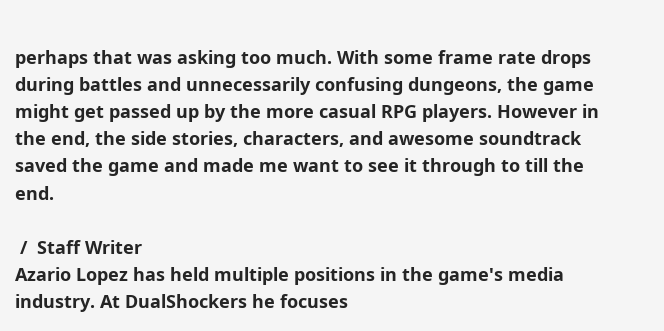perhaps that was asking too much. With some frame rate drops during battles and unnecessarily confusing dungeons, the game might get passed up by the more casual RPG players. However in the end, the side stories, characters, and awesome soundtrack saved the game and made me want to see it through to till the end.

 /  Staff Writer
Azario Lopez has held multiple positions in the game's media industry. At DualShockers he focuses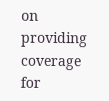on providing coverage for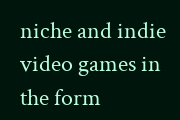niche and indie video games in the form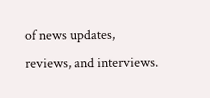of news updates, reviews, and interviews.